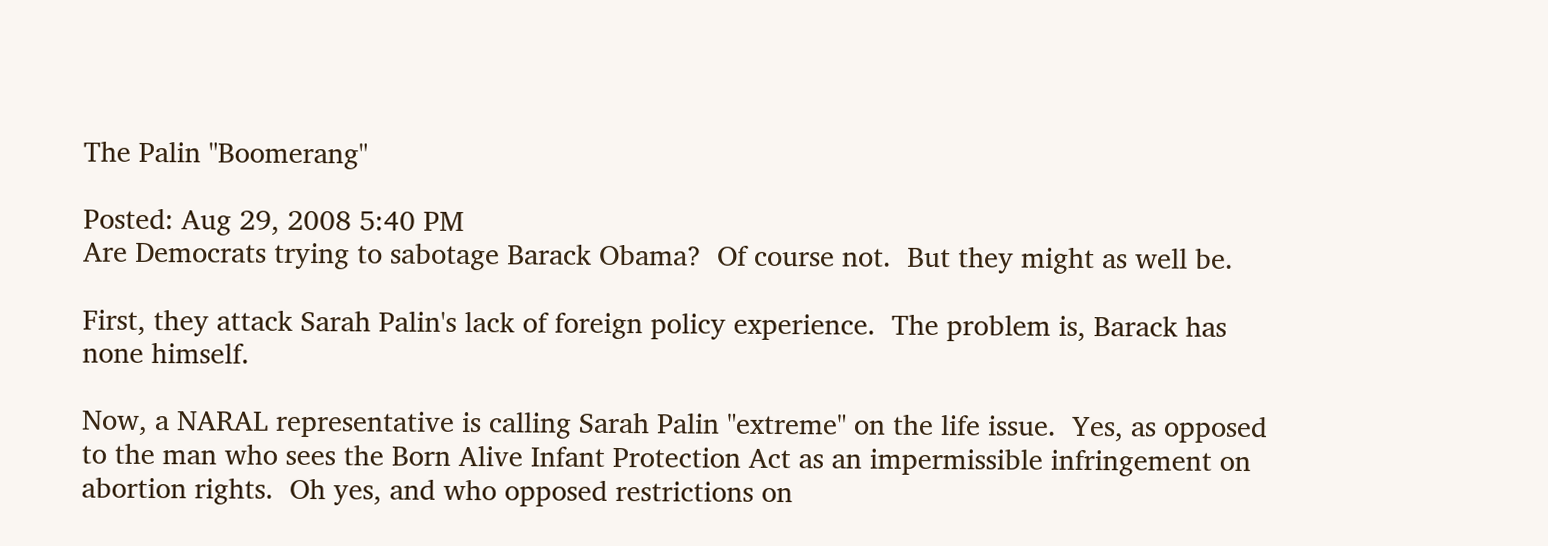The Palin "Boomerang"

Posted: Aug 29, 2008 5:40 PM
Are Democrats trying to sabotage Barack Obama?  Of course not.  But they might as well be.

First, they attack Sarah Palin's lack of foreign policy experience.  The problem is, Barack has none himself.

Now, a NARAL representative is calling Sarah Palin "extreme" on the life issue.  Yes, as opposed to the man who sees the Born Alive Infant Protection Act as an impermissible infringement on abortion rights.  Oh yes, and who opposed restrictions on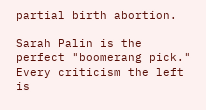partial birth abortion.

Sarah Palin is the perfect "boomerang pick."  Every criticism the left is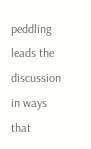peddling leads the discussion in ways that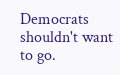Democrats shouldn't want to go.